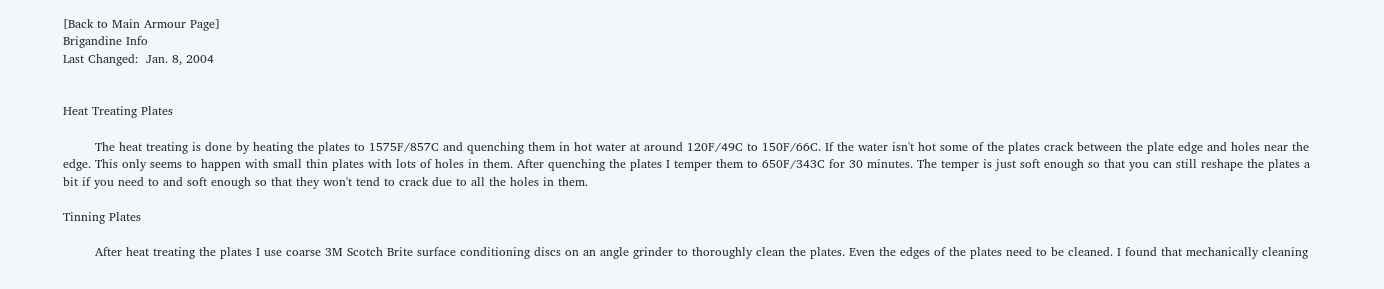[Back to Main Armour Page]
Brigandine Info
Last Changed:  Jan. 8, 2004


Heat Treating Plates

        The heat treating is done by heating the plates to 1575F/857C and quenching them in hot water at around 120F/49C to 150F/66C. If the water isn't hot some of the plates crack between the plate edge and holes near the edge. This only seems to happen with small thin plates with lots of holes in them. After quenching the plates I temper them to 650F/343C for 30 minutes. The temper is just soft enough so that you can still reshape the plates a bit if you need to and soft enough so that they won't tend to crack due to all the holes in them.

Tinning Plates

        After heat treating the plates I use coarse 3M Scotch Brite surface conditioning discs on an angle grinder to thoroughly clean the plates. Even the edges of the plates need to be cleaned. I found that mechanically cleaning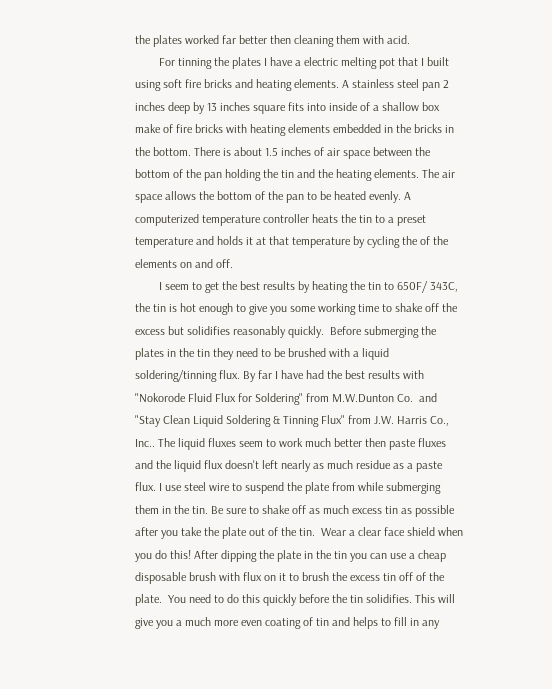the plates worked far better then cleaning them with acid.
        For tinning the plates I have a electric melting pot that I built using soft fire bricks and heating elements. A stainless steel pan 2 inches deep by 13 inches square fits into inside of a shallow box make of fire bricks with heating elements embedded in the bricks in the bottom. There is about 1.5 inches of air space between the bottom of the pan holding the tin and the heating elements. The air space allows the bottom of the pan to be heated evenly. A computerized temperature controller heats the tin to a preset temperature and holds it at that temperature by cycling the of the elements on and off.
        I seem to get the best results by heating the tin to 650F/ 343C, the tin is hot enough to give you some working time to shake off the excess but solidifies reasonably quickly.  Before submerging the plates in the tin they need to be brushed with a liquid soldering/tinning flux. By far I have had the best results with "Nokorode Fluid Flux for Soldering" from M.W.Dunton Co.  and "Stay Clean Liquid Soldering & Tinning Flux" from J.W. Harris Co., Inc.. The liquid fluxes seem to work much better then paste fluxes and the liquid flux doesn't left nearly as much residue as a paste flux. I use steel wire to suspend the plate from while submerging them in the tin. Be sure to shake off as much excess tin as possible after you take the plate out of the tin.  Wear a clear face shield when you do this! After dipping the plate in the tin you can use a cheap disposable brush with flux on it to brush the excess tin off of the plate.  You need to do this quickly before the tin solidifies. This will give you a much more even coating of tin and helps to fill in any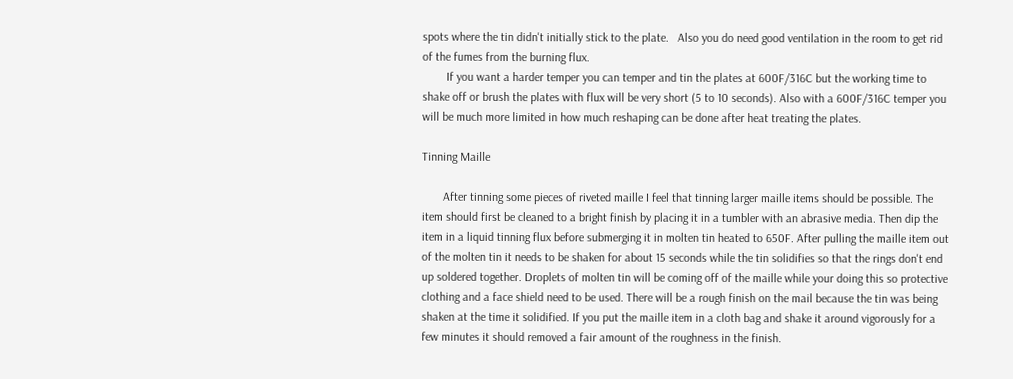spots where the tin didn't initially stick to the plate.   Also you do need good ventilation in the room to get rid of the fumes from the burning flux.
        If you want a harder temper you can temper and tin the plates at 600F/316C but the working time to shake off or brush the plates with flux will be very short (5 to 10 seconds). Also with a 600F/316C temper you will be much more limited in how much reshaping can be done after heat treating the plates.

Tinning Maille

       After tinning some pieces of riveted maille I feel that tinning larger maille items should be possible. The item should first be cleaned to a bright finish by placing it in a tumbler with an abrasive media. Then dip the item in a liquid tinning flux before submerging it in molten tin heated to 650F. After pulling the maille item out of the molten tin it needs to be shaken for about 15 seconds while the tin solidifies so that the rings don't end up soldered together. Droplets of molten tin will be coming off of the maille while your doing this so protective clothing and a face shield need to be used. There will be a rough finish on the mail because the tin was being shaken at the time it solidified. If you put the maille item in a cloth bag and shake it around vigorously for a few minutes it should removed a fair amount of the roughness in the finish.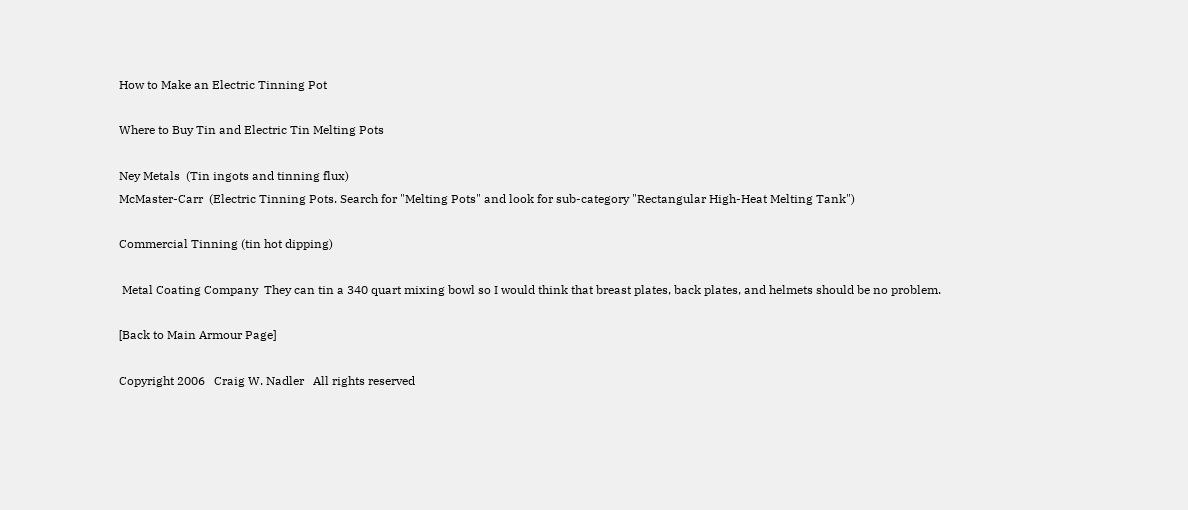How to Make an Electric Tinning Pot

Where to Buy Tin and Electric Tin Melting Pots

Ney Metals  (Tin ingots and tinning flux)
McMaster-Carr  (Electric Tinning Pots. Search for "Melting Pots" and look for sub-category "Rectangular High-Heat Melting Tank")

Commercial Tinning (tin hot dipping)

 Metal Coating Company  They can tin a 340 quart mixing bowl so I would think that breast plates, back plates, and helmets should be no problem.

[Back to Main Armour Page]

Copyright 2006   Craig W. Nadler   All rights reserved